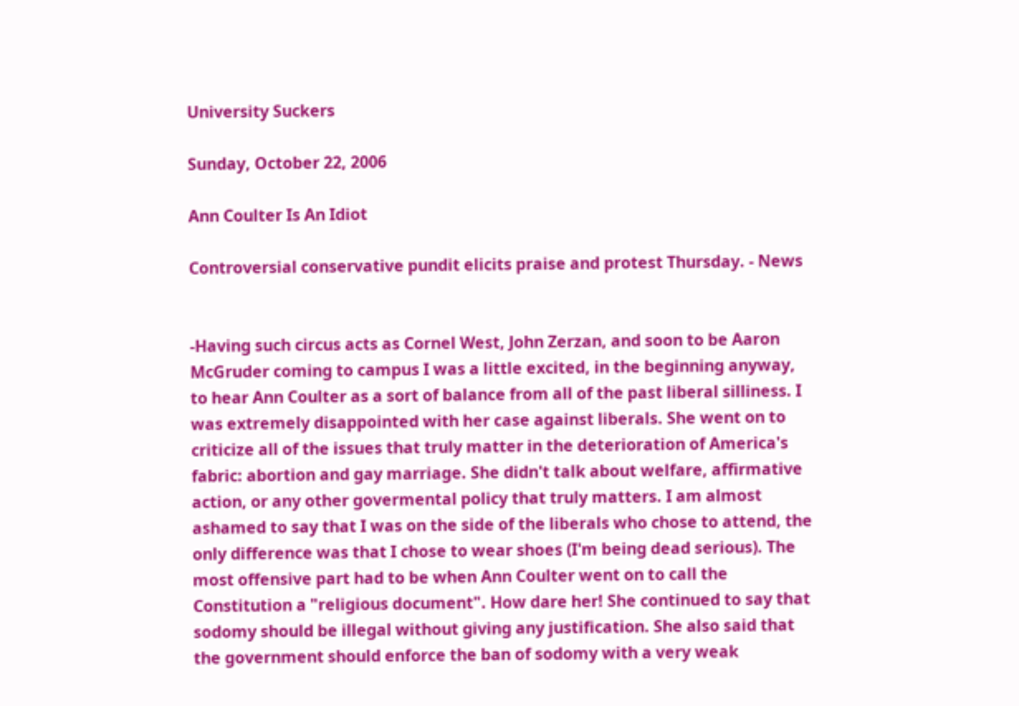University Suckers

Sunday, October 22, 2006

Ann Coulter Is An Idiot

Controversial conservative pundit elicits praise and protest Thursday. - News


-Having such circus acts as Cornel West, John Zerzan, and soon to be Aaron McGruder coming to campus I was a little excited, in the beginning anyway, to hear Ann Coulter as a sort of balance from all of the past liberal silliness. I was extremely disappointed with her case against liberals. She went on to criticize all of the issues that truly matter in the deterioration of America's fabric: abortion and gay marriage. She didn't talk about welfare, affirmative action, or any other govermental policy that truly matters. I am almost ashamed to say that I was on the side of the liberals who chose to attend, the only difference was that I chose to wear shoes (I'm being dead serious). The most offensive part had to be when Ann Coulter went on to call the Constitution a "religious document". How dare her! She continued to say that sodomy should be illegal without giving any justification. She also said that the government should enforce the ban of sodomy with a very weak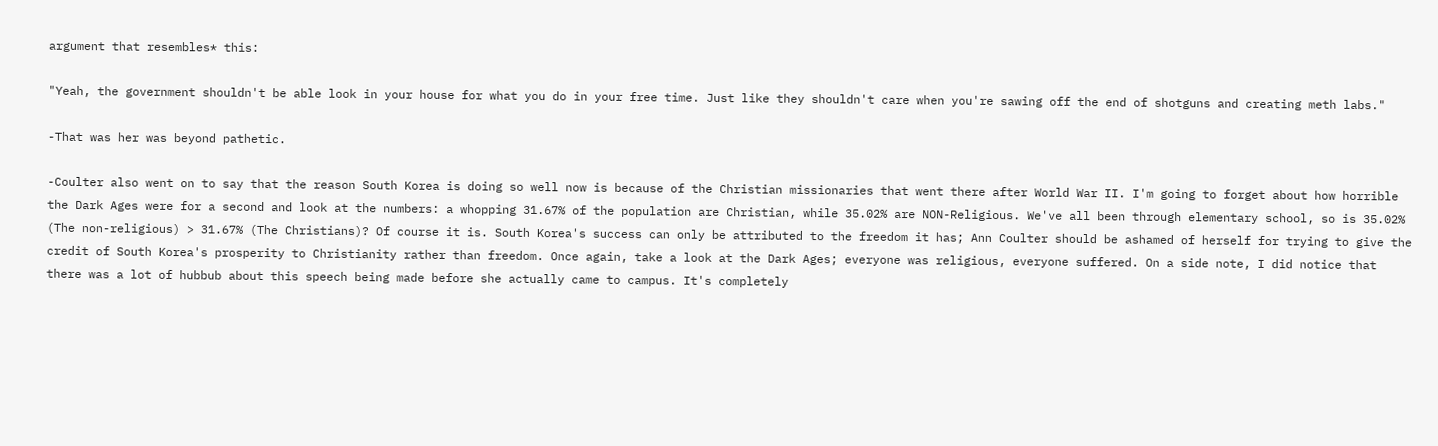argument that resembles* this:

"Yeah, the government shouldn't be able look in your house for what you do in your free time. Just like they shouldn't care when you're sawing off the end of shotguns and creating meth labs."

-That was her was beyond pathetic.

-Coulter also went on to say that the reason South Korea is doing so well now is because of the Christian missionaries that went there after World War II. I'm going to forget about how horrible the Dark Ages were for a second and look at the numbers: a whopping 31.67% of the population are Christian, while 35.02% are NON-Religious. We've all been through elementary school, so is 35.02% (The non-religious) > 31.67% (The Christians)? Of course it is. South Korea's success can only be attributed to the freedom it has; Ann Coulter should be ashamed of herself for trying to give the credit of South Korea's prosperity to Christianity rather than freedom. Once again, take a look at the Dark Ages; everyone was religious, everyone suffered. On a side note, I did notice that there was a lot of hubbub about this speech being made before she actually came to campus. It's completely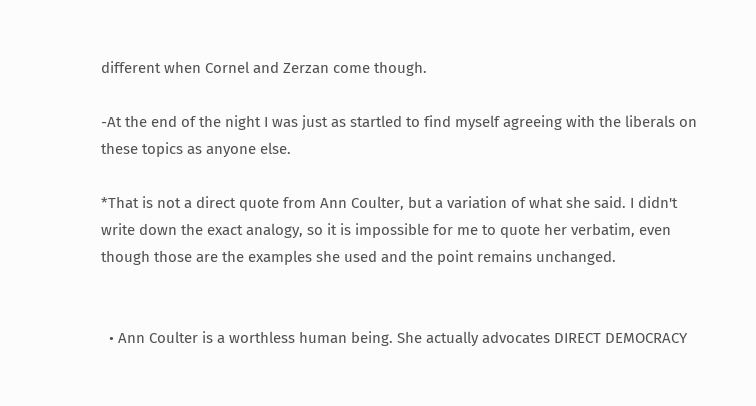different when Cornel and Zerzan come though.

-At the end of the night I was just as startled to find myself agreeing with the liberals on these topics as anyone else.

*That is not a direct quote from Ann Coulter, but a variation of what she said. I didn't write down the exact analogy, so it is impossible for me to quote her verbatim, even though those are the examples she used and the point remains unchanged.


  • Ann Coulter is a worthless human being. She actually advocates DIRECT DEMOCRACY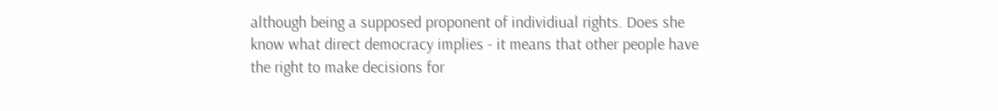although being a supposed proponent of individiual rights. Does she know what direct democracy implies - it means that other people have the right to make decisions for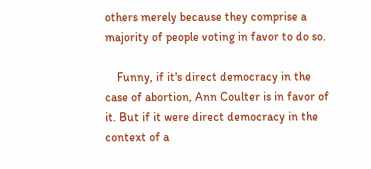others merely because they comprise a majority of people voting in favor to do so.

    Funny, if it's direct democracy in the case of abortion, Ann Coulter is in favor of it. But if it were direct democracy in the context of a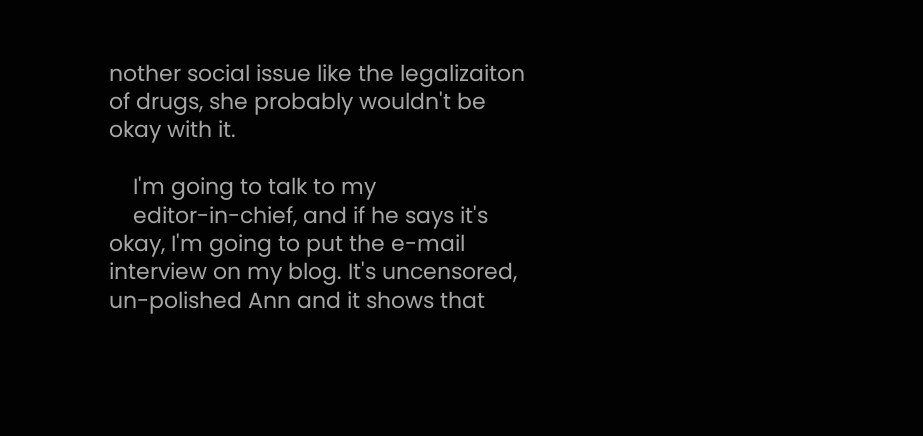nother social issue like the legalizaiton of drugs, she probably wouldn't be okay with it.

    I'm going to talk to my
    editor-in-chief, and if he says it's okay, I'm going to put the e-mail interview on my blog. It's uncensored, un-polished Ann and it shows that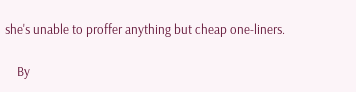she's unable to proffer anything but cheap one-liners.

    By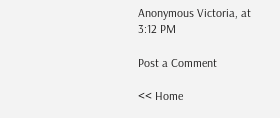Anonymous Victoria, at 3:12 PM

Post a Comment

<< Home